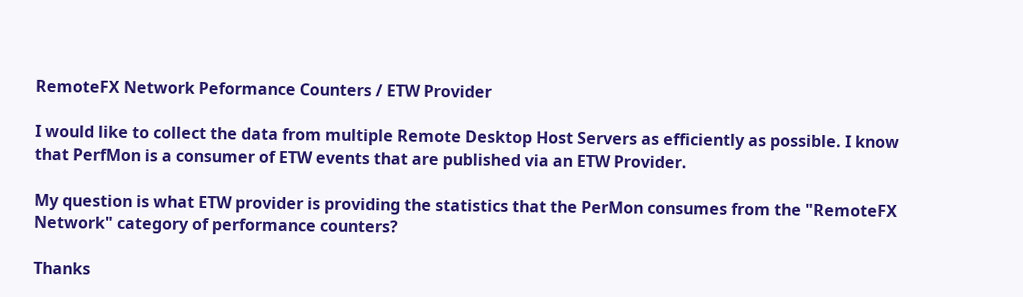RemoteFX Network Peformance Counters / ETW Provider

I would like to collect the data from multiple Remote Desktop Host Servers as efficiently as possible. I know that PerfMon is a consumer of ETW events that are published via an ETW Provider.

My question is what ETW provider is providing the statistics that the PerMon consumes from the "RemoteFX Network" category of performance counters?

Thanks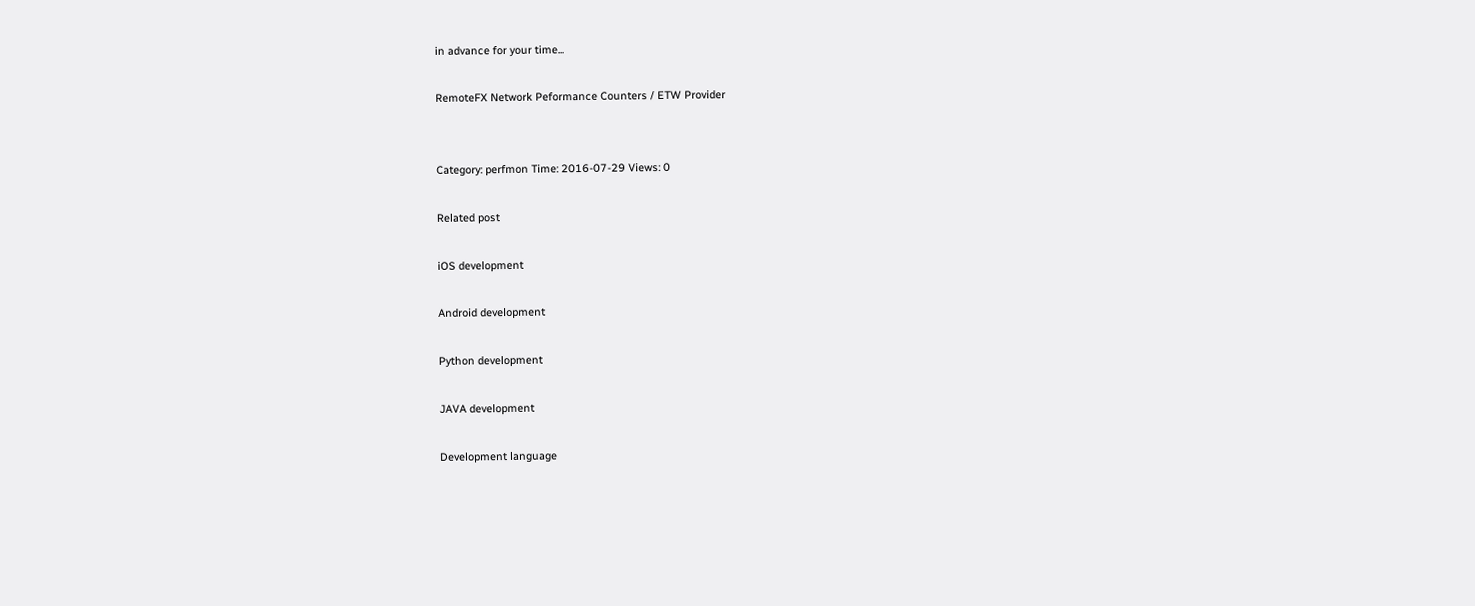in advance for your time...

RemoteFX Network Peformance Counters / ETW Provider


Category: perfmon Time: 2016-07-29 Views: 0

Related post

iOS development

Android development

Python development

JAVA development

Development language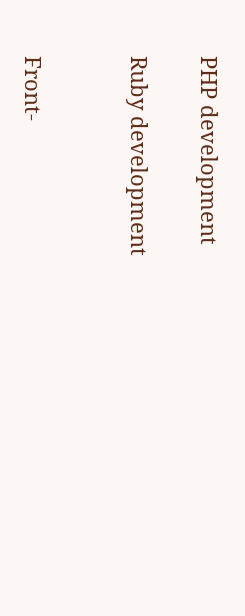PHP development

Ruby development


Front-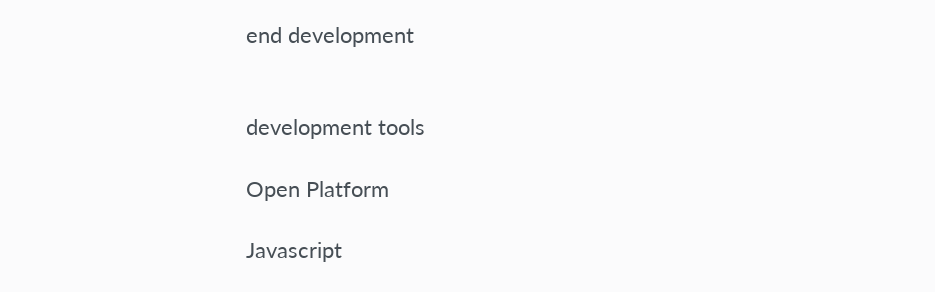end development


development tools

Open Platform

Javascript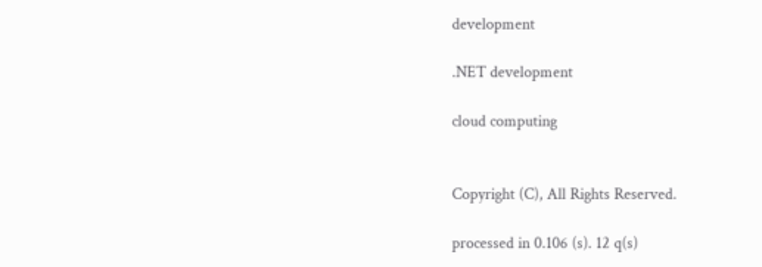development

.NET development

cloud computing


Copyright (C), All Rights Reserved.

processed in 0.106 (s). 12 q(s)